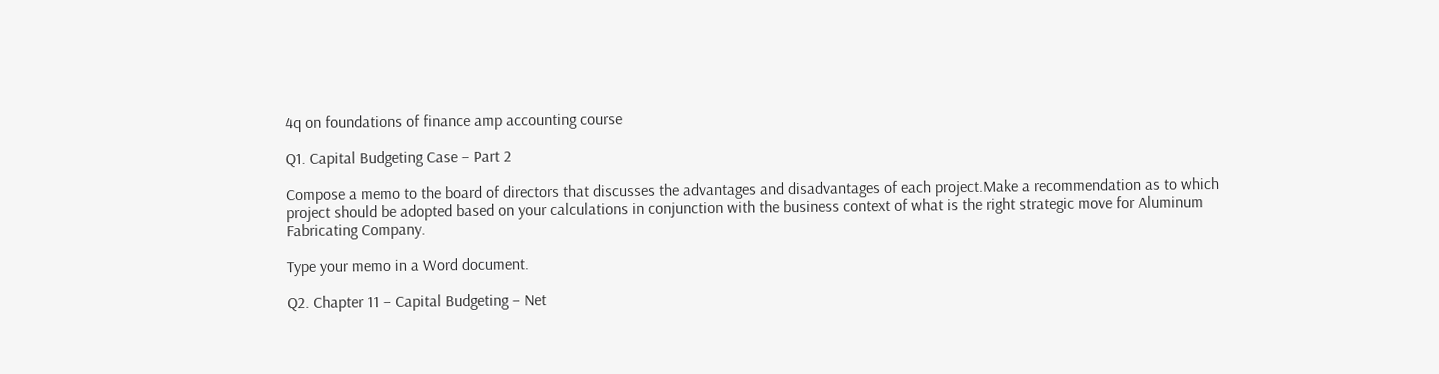4q on foundations of finance amp accounting course

Q1. Capital Budgeting Case – Part 2

Compose a memo to the board of directors that discusses the advantages and disadvantages of each project.Make a recommendation as to which project should be adopted based on your calculations in conjunction with the business context of what is the right strategic move for Aluminum Fabricating Company.

Type your memo in a Word document.

Q2. Chapter 11 – Capital Budgeting – Net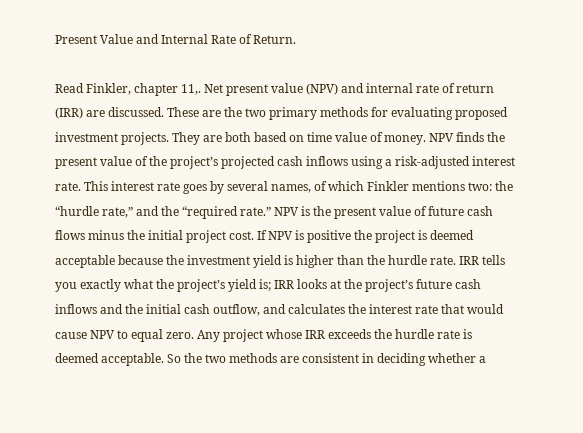Present Value and Internal Rate of Return.

Read Finkler, chapter 11,. Net present value (NPV) and internal rate of return (IRR) are discussed. These are the two primary methods for evaluating proposed investment projects. They are both based on time value of money. NPV finds the present value of the project’s projected cash inflows using a risk-adjusted interest rate. This interest rate goes by several names, of which Finkler mentions two: the “hurdle rate,” and the “required rate.” NPV is the present value of future cash flows minus the initial project cost. If NPV is positive the project is deemed acceptable because the investment yield is higher than the hurdle rate. IRR tells you exactly what the project’s yield is; IRR looks at the project’s future cash inflows and the initial cash outflow, and calculates the interest rate that would cause NPV to equal zero. Any project whose IRR exceeds the hurdle rate is deemed acceptable. So the two methods are consistent in deciding whether a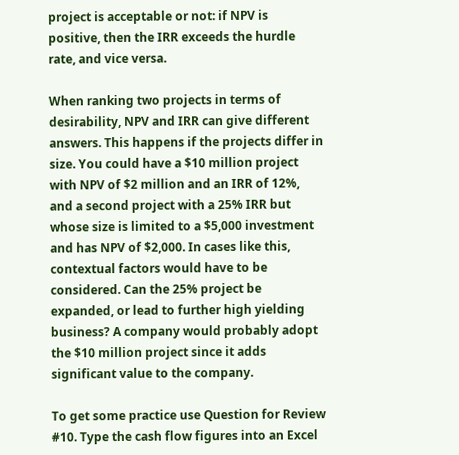project is acceptable or not: if NPV is positive, then the IRR exceeds the hurdle rate, and vice versa.

When ranking two projects in terms of desirability, NPV and IRR can give different answers. This happens if the projects differ in size. You could have a $10 million project with NPV of $2 million and an IRR of 12%, and a second project with a 25% IRR but whose size is limited to a $5,000 investment and has NPV of $2,000. In cases like this, contextual factors would have to be considered. Can the 25% project be expanded, or lead to further high yielding business? A company would probably adopt the $10 million project since it adds significant value to the company.

To get some practice use Question for Review #10. Type the cash flow figures into an Excel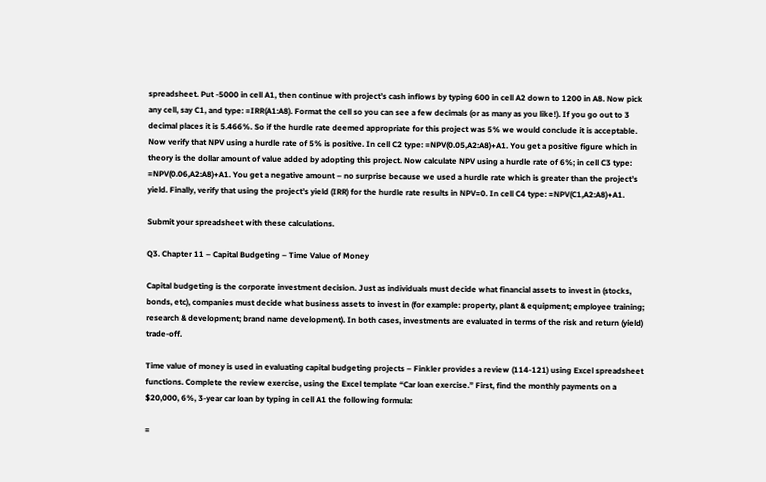spreadsheet. Put -5000 in cell A1, then continue with project’s cash inflows by typing 600 in cell A2 down to 1200 in A8. Now pick any cell, say C1, and type: =IRR(A1:A8). Format the cell so you can see a few decimals (or as many as you like!). If you go out to 3 decimal places it is 5.466%. So if the hurdle rate deemed appropriate for this project was 5% we would conclude it is acceptable. Now verify that NPV using a hurdle rate of 5% is positive. In cell C2 type: =NPV(0.05,A2:A8)+A1. You get a positive figure which in theory is the dollar amount of value added by adopting this project. Now calculate NPV using a hurdle rate of 6%; in cell C3 type: =NPV(0.06,A2:A8)+A1. You get a negative amount – no surprise because we used a hurdle rate which is greater than the project’s yield. Finally, verify that using the project’s yield (IRR) for the hurdle rate results in NPV=0. In cell C4 type: =NPV(C1,A2:A8)+A1.

Submit your spreadsheet with these calculations.

Q3. Chapter 11 – Capital Budgeting – Time Value of Money

Capital budgeting is the corporate investment decision. Just as individuals must decide what financial assets to invest in (stocks, bonds, etc), companies must decide what business assets to invest in (for example: property, plant & equipment; employee training; research & development; brand name development). In both cases, investments are evaluated in terms of the risk and return (yield) trade-off.

Time value of money is used in evaluating capital budgeting projects – Finkler provides a review (114-121) using Excel spreadsheet functions. Complete the review exercise, using the Excel template “Car loan exercise.” First, find the monthly payments on a $20,000, 6%, 3-year car loan by typing in cell A1 the following formula:

=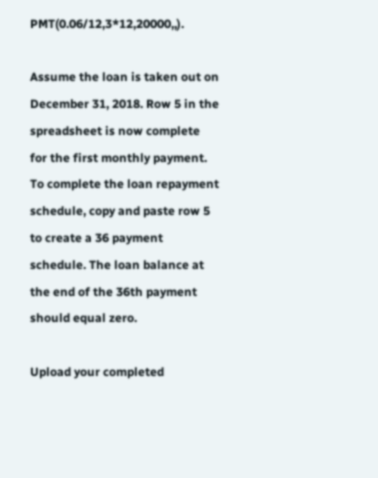PMT(0.06/12,3*12,20000,,).

Assume the loan is taken out on December 31, 2018. Row 5 in the spreadsheet is now complete for the first monthly payment. To complete the loan repayment schedule, copy and paste row 5 to create a 36 payment schedule. The loan balance at the end of the 36th payment should equal zero.

Upload your completed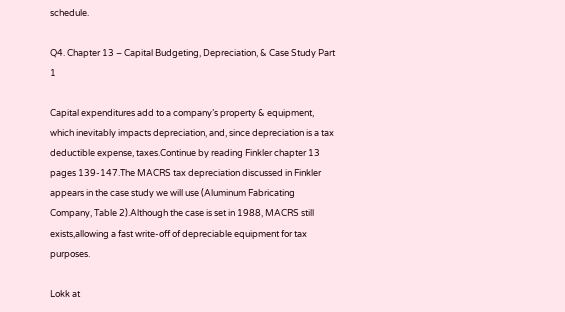schedule.

Q4. Chapter 13 – Capital Budgeting, Depreciation, & Case Study Part 1

Capital expenditures add to a company’s property & equipment, which inevitably impacts depreciation, and, since depreciation is a tax deductible expense, taxes.Continue by reading Finkler chapter 13 pages 139-147.The MACRS tax depreciation discussed in Finkler appears in the case study we will use (Aluminum Fabricating Company, Table 2).Although the case is set in 1988, MACRS still exists,allowing a fast write-off of depreciable equipment for tax purposes.

Lokk at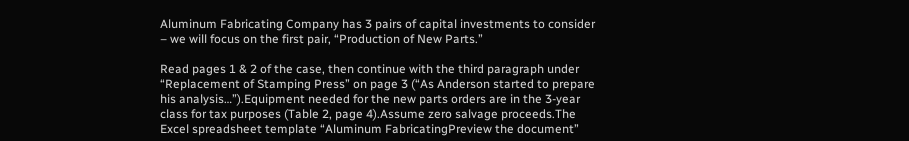Aluminum Fabricating Company has 3 pairs of capital investments to consider – we will focus on the first pair, “Production of New Parts.”

Read pages 1 & 2 of the case, then continue with the third paragraph under “Replacement of Stamping Press” on page 3 (“As Anderson started to prepare his analysis…”).Equipment needed for the new parts orders are in the 3-year class for tax purposes (Table 2, page 4).Assume zero salvage proceeds.The Excel spreadsheet template “Aluminum FabricatingPreview the document”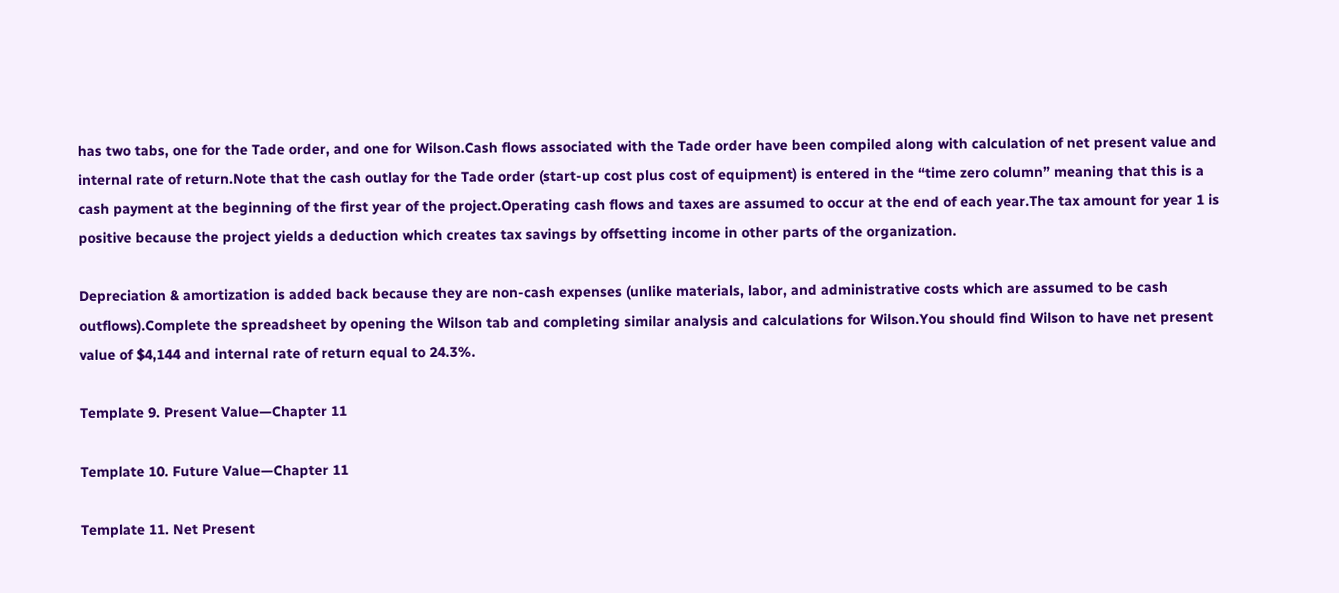has two tabs, one for the Tade order, and one for Wilson.Cash flows associated with the Tade order have been compiled along with calculation of net present value and internal rate of return.Note that the cash outlay for the Tade order (start-up cost plus cost of equipment) is entered in the “time zero column” meaning that this is a cash payment at the beginning of the first year of the project.Operating cash flows and taxes are assumed to occur at the end of each year.The tax amount for year 1 is positive because the project yields a deduction which creates tax savings by offsetting income in other parts of the organization.

Depreciation & amortization is added back because they are non-cash expenses (unlike materials, labor, and administrative costs which are assumed to be cash outflows).Complete the spreadsheet by opening the Wilson tab and completing similar analysis and calculations for Wilson.You should find Wilson to have net present value of $4,144 and internal rate of return equal to 24.3%.

Template 9. Present Value—Chapter 11

Template 10. Future Value—Chapter 11

Template 11. Net Present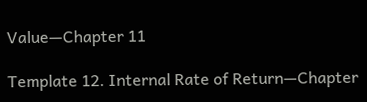Value—Chapter 11

Template 12. Internal Rate of Return—Chapter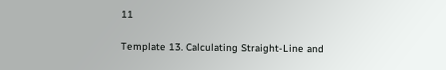11

Template 13. Calculating Straight-Line and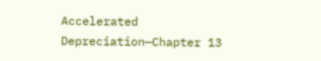Accelerated Depreciation—Chapter 13